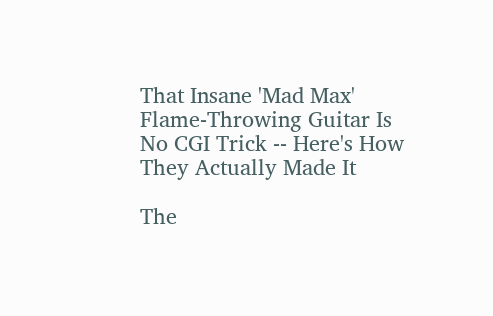That Insane 'Mad Max' Flame-Throwing Guitar Is No CGI Trick -- Here's How They Actually Made It

The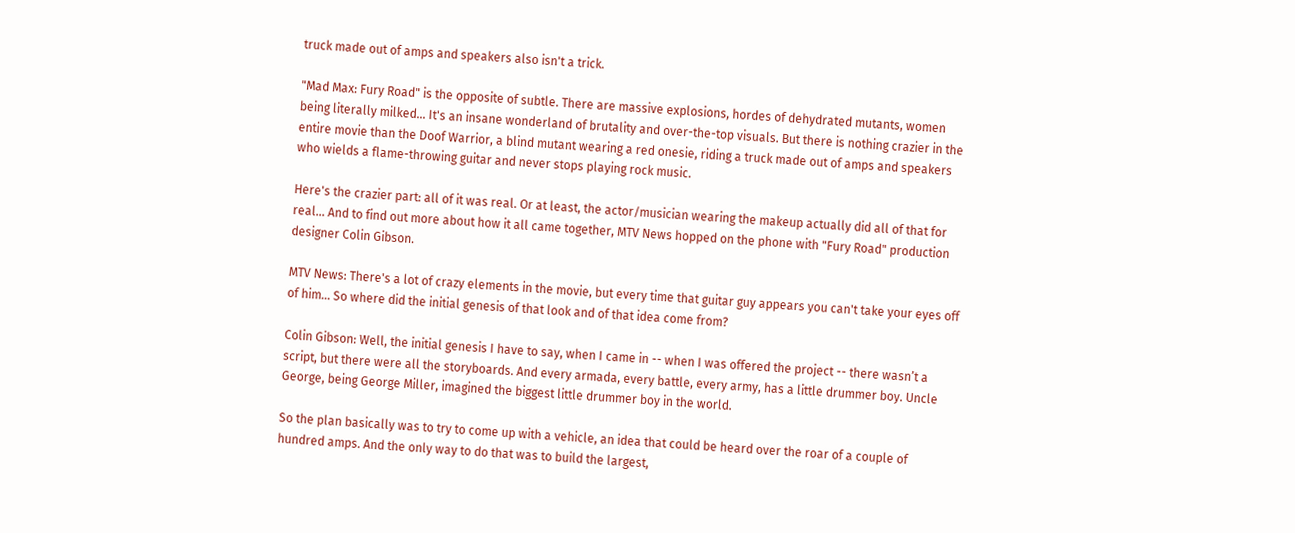truck made out of amps and speakers also isn't a trick.

"Mad Max: Fury Road" is the opposite of subtle. There are massive explosions, hordes of dehydrated mutants, women being literally milked... It's an insane wonderland of brutality and over-the-top visuals. But there is nothing crazier in the entire movie than the Doof Warrior, a blind mutant wearing a red onesie, riding a truck made out of amps and speakers who wields a flame-throwing guitar and never stops playing rock music.

Here's the crazier part: all of it was real. Or at least, the actor/musician wearing the makeup actually did all of that for real... And to find out more about how it all came together, MTV News hopped on the phone with "Fury Road" production designer Colin Gibson.

MTV News: There's a lot of crazy elements in the movie, but every time that guitar guy appears you can't take your eyes off of him... So where did the initial genesis of that look and of that idea come from?

Colin Gibson: Well, the initial genesis I have to say, when I came in -- when I was offered the project -- there wasn’t a script, but there were all the storyboards. And every armada, every battle, every army, has a little drummer boy. Uncle George, being George Miller, imagined the biggest little drummer boy in the world.

So the plan basically was to try to come up with a vehicle, an idea that could be heard over the roar of a couple of hundred amps. And the only way to do that was to build the largest,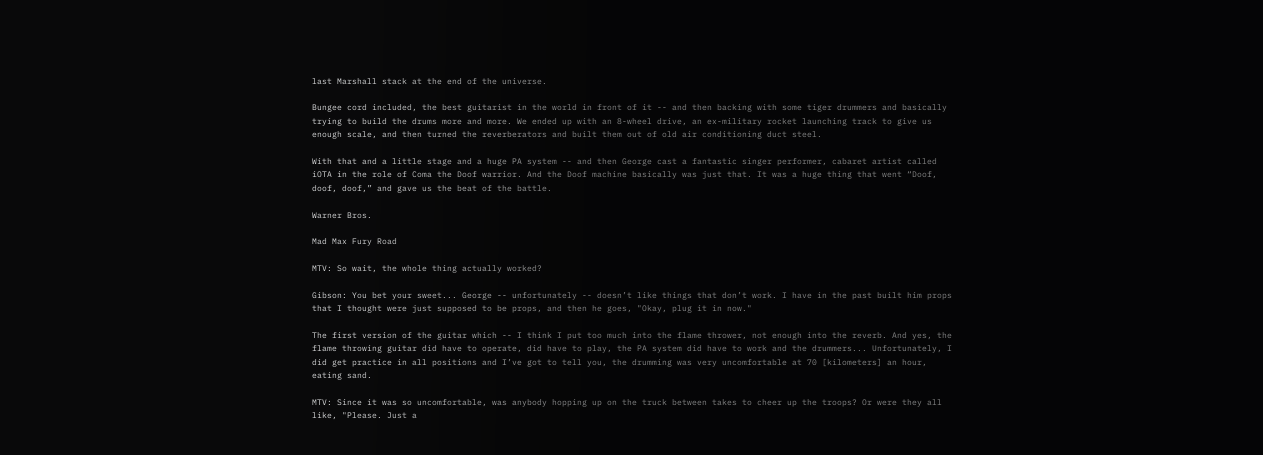last Marshall stack at the end of the universe.

Bungee cord included, the best guitarist in the world in front of it -- and then backing with some tiger drummers and basically trying to build the drums more and more. We ended up with an 8-wheel drive, an ex-military rocket launching track to give us enough scale, and then turned the reverberators and built them out of old air conditioning duct steel.

With that and a little stage and a huge PA system -- and then George cast a fantastic singer performer, cabaret artist called iOTA in the role of Coma the Doof warrior. And the Doof machine basically was just that. It was a huge thing that went “Doof, doof, doof,” and gave us the beat of the battle.

Warner Bros.

Mad Max Fury Road

MTV: So wait, the whole thing actually worked?

Gibson: You bet your sweet... George -- unfortunately -- doesn’t like things that don’t work. I have in the past built him props that I thought were just supposed to be props, and then he goes, "Okay, plug it in now."

The first version of the guitar which -- I think I put too much into the flame thrower, not enough into the reverb. And yes, the flame throwing guitar did have to operate, did have to play, the PA system did have to work and the drummers... Unfortunately, I did get practice in all positions and I’ve got to tell you, the drumming was very uncomfortable at 70 [kilometers] an hour, eating sand.

MTV: Since it was so uncomfortable, was anybody hopping up on the truck between takes to cheer up the troops? Or were they all like, "Please. Just a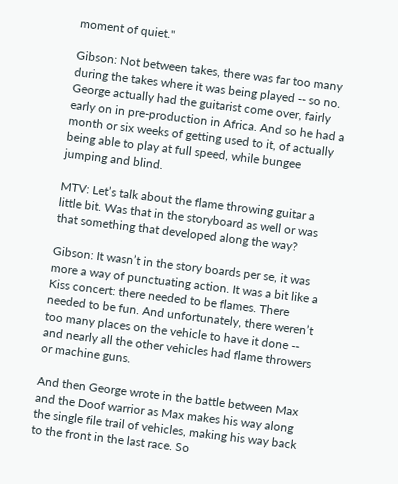moment of quiet."

Gibson: Not between takes, there was far too many during the takes where it was being played -- so no. George actually had the guitarist come over, fairly early on in pre-production in Africa. And so he had a month or six weeks of getting used to it, of actually being able to play at full speed, while bungee jumping and blind.

MTV: Let’s talk about the flame throwing guitar a little bit. Was that in the storyboard as well or was that something that developed along the way?

Gibson: It wasn’t in the story boards per se, it was more a way of punctuating action. It was a bit like a Kiss concert: there needed to be flames. There needed to be fun. And unfortunately, there weren’t too many places on the vehicle to have it done -- and nearly all the other vehicles had flame throwers or machine guns.

And then George wrote in the battle between Max and the Doof warrior as Max makes his way along the single file trail of vehicles, making his way back to the front in the last race. So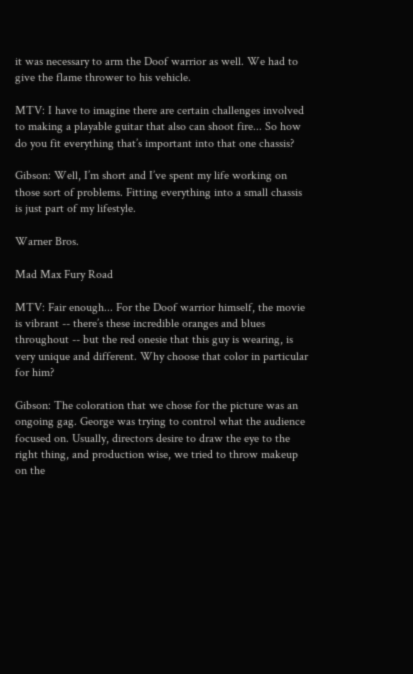it was necessary to arm the Doof warrior as well. We had to give the flame thrower to his vehicle.

MTV: I have to imagine there are certain challenges involved to making a playable guitar that also can shoot fire... So how do you fit everything that’s important into that one chassis?

Gibson: Well, I’m short and I’ve spent my life working on those sort of problems. Fitting everything into a small chassis is just part of my lifestyle.

Warner Bros.

Mad Max Fury Road

MTV: Fair enough... For the Doof warrior himself, the movie is vibrant -- there’s these incredible oranges and blues throughout -- but the red onesie that this guy is wearing, is very unique and different. Why choose that color in particular for him?

Gibson: The coloration that we chose for the picture was an ongoing gag. George was trying to control what the audience focused on. Usually, directors desire to draw the eye to the right thing, and production wise, we tried to throw makeup on the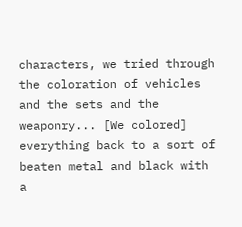characters, we tried through the coloration of vehicles and the sets and the weaponry... [We colored] everything back to a sort of beaten metal and black with a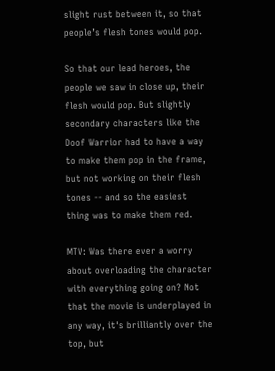slight rust between it, so that people’s flesh tones would pop.

So that our lead heroes, the people we saw in close up, their flesh would pop. But slightly secondary characters like the Doof Warrior had to have a way to make them pop in the frame, but not working on their flesh tones -- and so the easiest thing was to make them red.

MTV: Was there ever a worry about overloading the character with everything going on? Not that the movie is underplayed in any way, it's brilliantly over the top, but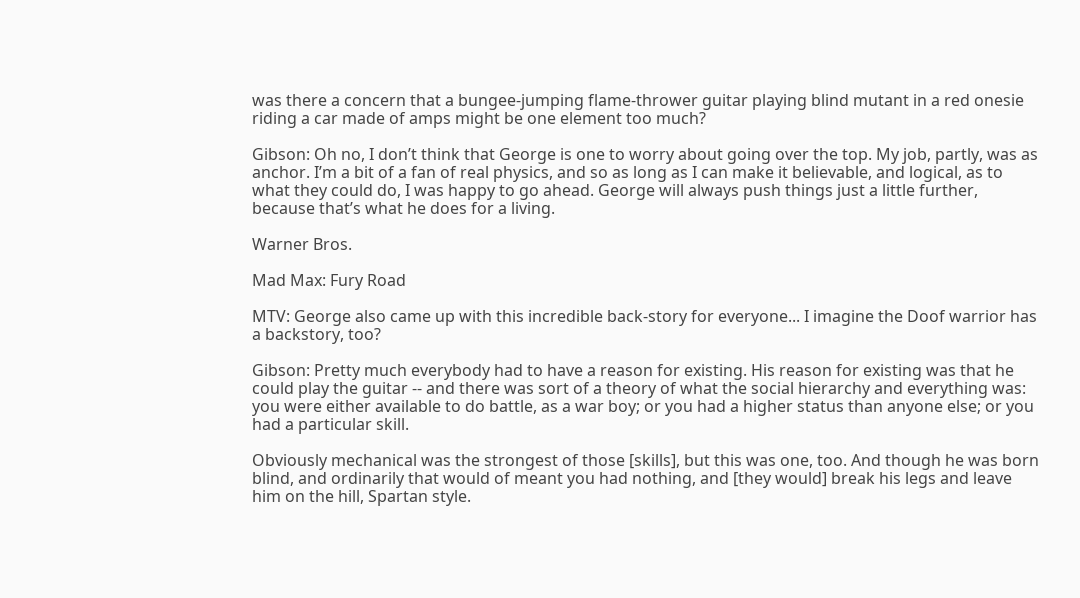was there a concern that a bungee-jumping flame-thrower guitar playing blind mutant in a red onesie riding a car made of amps might be one element too much?

Gibson: Oh no, I don’t think that George is one to worry about going over the top. My job, partly, was as anchor. I’m a bit of a fan of real physics, and so as long as I can make it believable, and logical, as to what they could do, I was happy to go ahead. George will always push things just a little further, because that’s what he does for a living.

Warner Bros.

Mad Max: Fury Road

MTV: George also came up with this incredible back-story for everyone... I imagine the Doof warrior has a backstory, too?

Gibson: Pretty much everybody had to have a reason for existing. His reason for existing was that he could play the guitar -- and there was sort of a theory of what the social hierarchy and everything was: you were either available to do battle, as a war boy; or you had a higher status than anyone else; or you had a particular skill.

Obviously mechanical was the strongest of those [skills], but this was one, too. And though he was born blind, and ordinarily that would of meant you had nothing, and [they would] break his legs and leave him on the hill, Spartan style.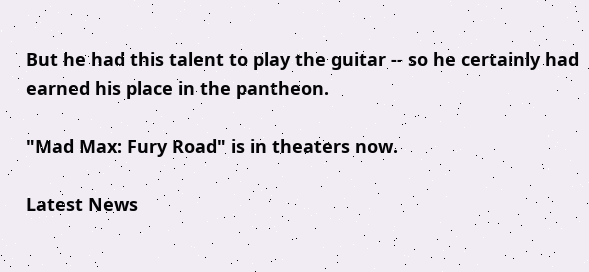But he had this talent to play the guitar -- so he certainly had earned his place in the pantheon.

"Mad Max: Fury Road" is in theaters now.

Latest News